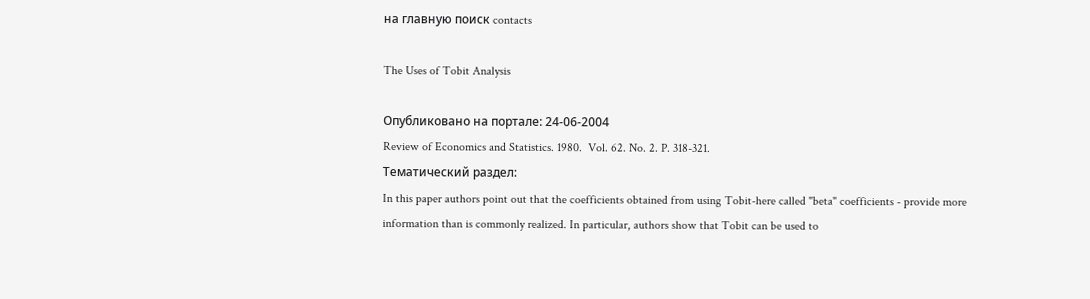на главную поиск contacts

The Uses of Tobit Analysis

Опубликовано на портале: 24-06-2004
Review of Economics and Statistics. 1980.  Vol. 62. No. 2. P. 318-321.
Тематический раздел:
In this paper authors point out that the coefficients obtained from using Tobit-here called "beta" coefficients - provide more information than is commonly realized. In particular, authors show that Tobit can be used to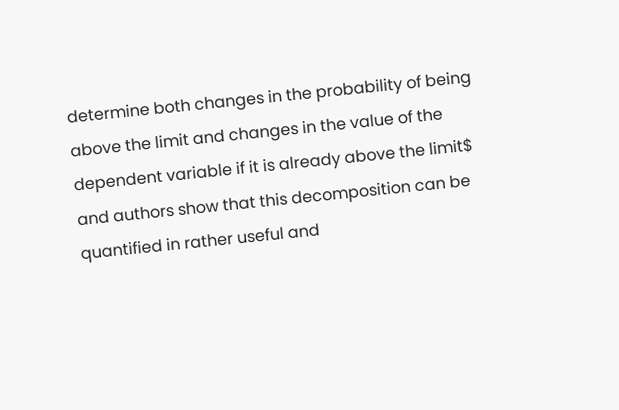determine both changes in the probability of being above the limit and changes in the value of the dependent variable if it is already above the limit$ and authors show that this decomposition can be quantified in rather useful and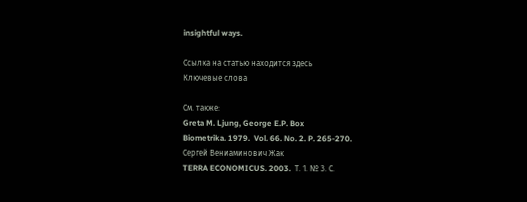insightful ways.

Cсылка на статью находится здесь
Ключевые слова

См. также:
Greta M. Ljung, George E.P. Box
Biometrika. 1979.  Vol. 66. No. 2. P. 265-270.
Сергей Вениаминович Жак
TERRA ECONOMICUS. 2003.  Т. 1. № 3. С.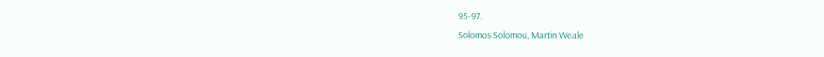95-97.
Solomos Solomou, Martin Weale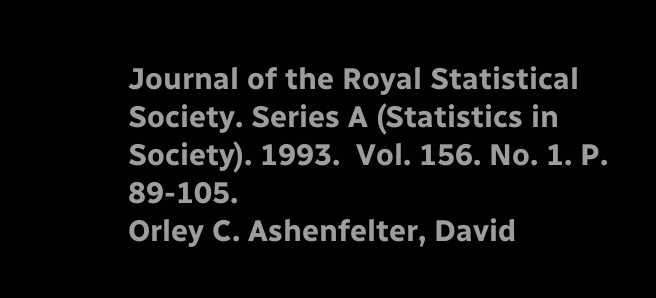Journal of the Royal Statistical Society. Series A (Statistics in Society). 1993.  Vol. 156. No. 1. P. 89-105.
Orley C. Ashenfelter, David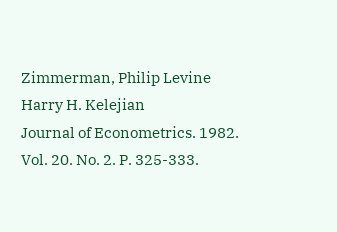Zimmerman, Philip Levine
Harry H. Kelejian
Journal of Econometrics. 1982.  Vol. 20. No. 2. P. 325-333.